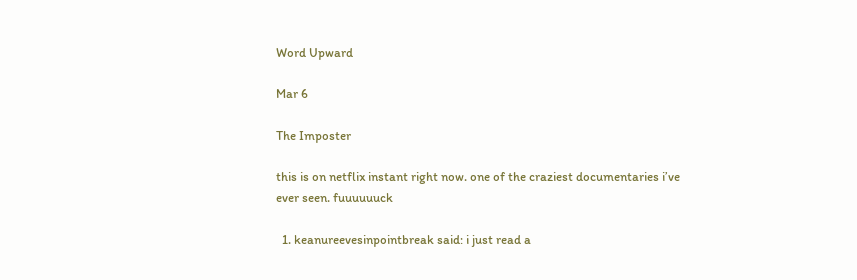Word Upward

Mar 6

The Imposter

this is on netflix instant right now. one of the craziest documentaries i’ve ever seen. fuuuuuuck

  1. keanureevesinpointbreak said: i just read a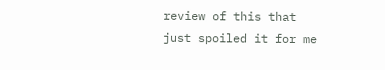review of this that just spoiled it for me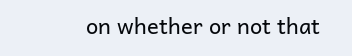on whether or not that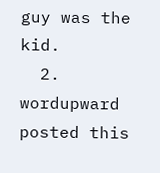guy was the kid.
  2. wordupward posted this